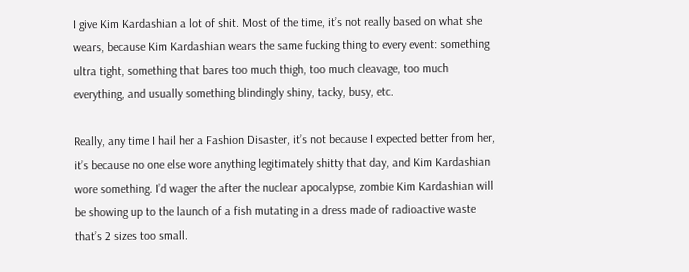I give Kim Kardashian a lot of shit. Most of the time, it’s not really based on what she wears, because Kim Kardashian wears the same fucking thing to every event: something ultra tight, something that bares too much thigh, too much cleavage, too much everything, and usually something blindingly shiny, tacky, busy, etc.

Really, any time I hail her a Fashion Disaster, it’s not because I expected better from her, it’s because no one else wore anything legitimately shitty that day, and Kim Kardashian wore something. I’d wager the after the nuclear apocalypse, zombie Kim Kardashian will be showing up to the launch of a fish mutating in a dress made of radioactive waste that’s 2 sizes too small.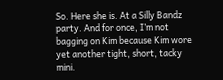So. Here she is. At a Silly Bandz party. And for once, I’m not bagging on Kim because Kim wore yet another tight, short, tacky mini.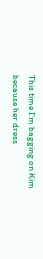This time I’m bagging on Kim because her dress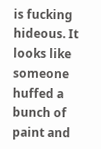is fucking hideous. It looks like someone huffed a bunch of paint and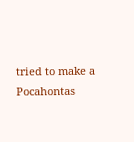tried to make a Pocahontas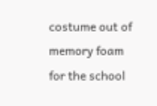costume out of memory foam for the school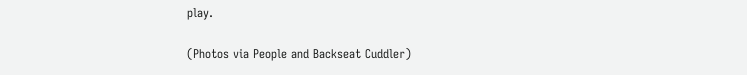play.

(Photos via People and Backseat Cuddler)